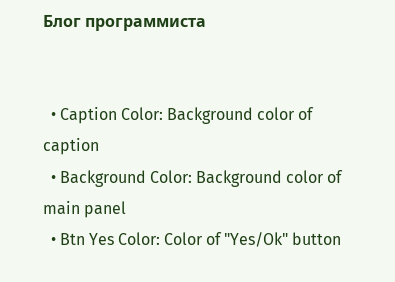Блог программиста


  • Caption Color: Background color of caption
  • Background Color: Background color of main panel
  • Btn Yes Color: Color of "Yes/Ok" button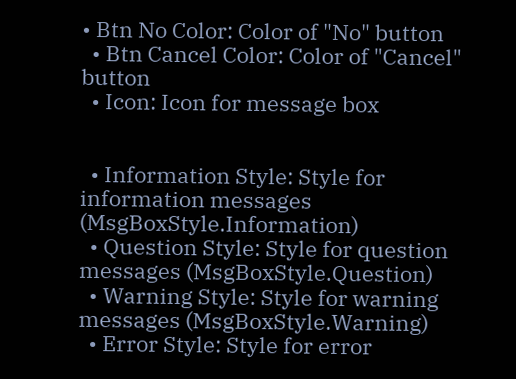• Btn No Color: Color of "No" button
  • Btn Cancel Color: Color of "Cancel" button
  • Icon: Icon for message box


  • Information Style: Style for information messages (MsgBoxStyle.Information)
  • Question Style: Style for question messages (MsgBoxStyle.Question)
  • Warning Style: Style for warning messages (MsgBoxStyle.Warning)
  • Error Style: Style for error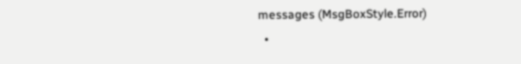messages (MsgBoxStyle.Error)
  •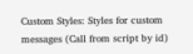Custom Styles: Styles for custom messages (Call from script by id)